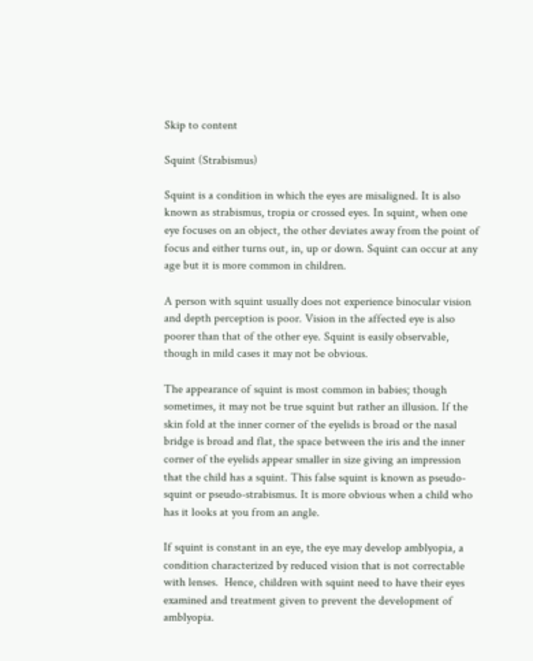Skip to content

Squint (Strabismus)

Squint is a condition in which the eyes are misaligned. It is also known as strabismus, tropia or crossed eyes. In squint, when one eye focuses on an object, the other deviates away from the point of focus and either turns out, in, up or down. Squint can occur at any age but it is more common in children.

A person with squint usually does not experience binocular vision and depth perception is poor. Vision in the affected eye is also poorer than that of the other eye. Squint is easily observable, though in mild cases it may not be obvious.

The appearance of squint is most common in babies; though sometimes, it may not be true squint but rather an illusion. If the skin fold at the inner corner of the eyelids is broad or the nasal bridge is broad and flat, the space between the iris and the inner corner of the eyelids appear smaller in size giving an impression that the child has a squint. This false squint is known as pseudo-squint or pseudo-strabismus. It is more obvious when a child who has it looks at you from an angle.

If squint is constant in an eye, the eye may develop amblyopia, a condition characterized by reduced vision that is not correctable with lenses.  Hence, children with squint need to have their eyes examined and treatment given to prevent the development of amblyopia.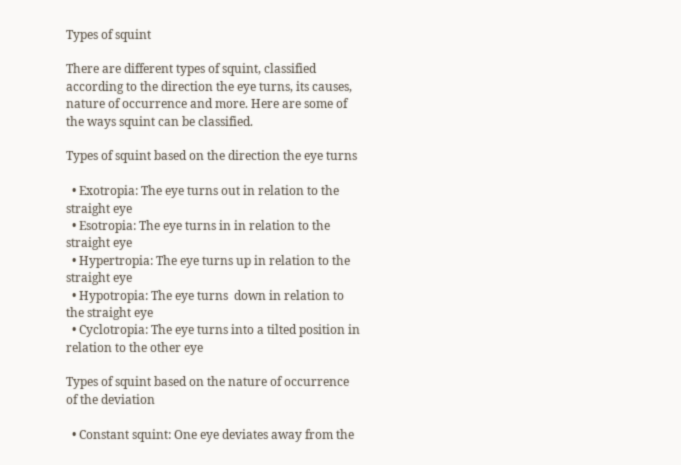Types of squint

There are different types of squint, classified according to the direction the eye turns, its causes, nature of occurrence and more. Here are some of the ways squint can be classified.

Types of squint based on the direction the eye turns

  • Exotropia: The eye turns out in relation to the straight eye
  • Esotropia: The eye turns in in relation to the straight eye
  • Hypertropia: The eye turns up in relation to the straight eye
  • Hypotropia: The eye turns  down in relation to the straight eye
  • Cyclotropia: The eye turns into a tilted position in relation to the other eye

Types of squint based on the nature of occurrence of the deviation

  • Constant squint: One eye deviates away from the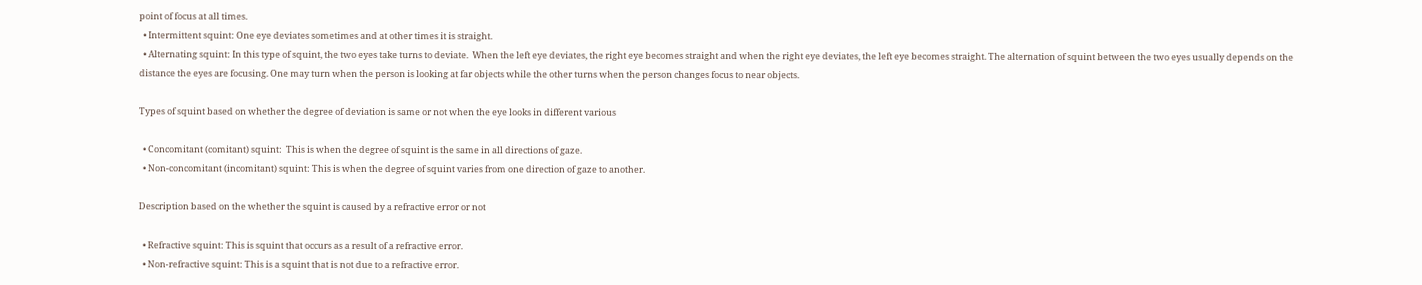point of focus at all times.
  • Intermittent squint: One eye deviates sometimes and at other times it is straight.
  • Alternating squint: In this type of squint, the two eyes take turns to deviate.  When the left eye deviates, the right eye becomes straight and when the right eye deviates, the left eye becomes straight. The alternation of squint between the two eyes usually depends on the distance the eyes are focusing. One may turn when the person is looking at far objects while the other turns when the person changes focus to near objects.

Types of squint based on whether the degree of deviation is same or not when the eye looks in different various

  • Concomitant (comitant) squint:  This is when the degree of squint is the same in all directions of gaze.
  • Non-concomitant (incomitant) squint: This is when the degree of squint varies from one direction of gaze to another.

Description based on the whether the squint is caused by a refractive error or not

  • Refractive squint: This is squint that occurs as a result of a refractive error.
  • Non-refractive squint: This is a squint that is not due to a refractive error.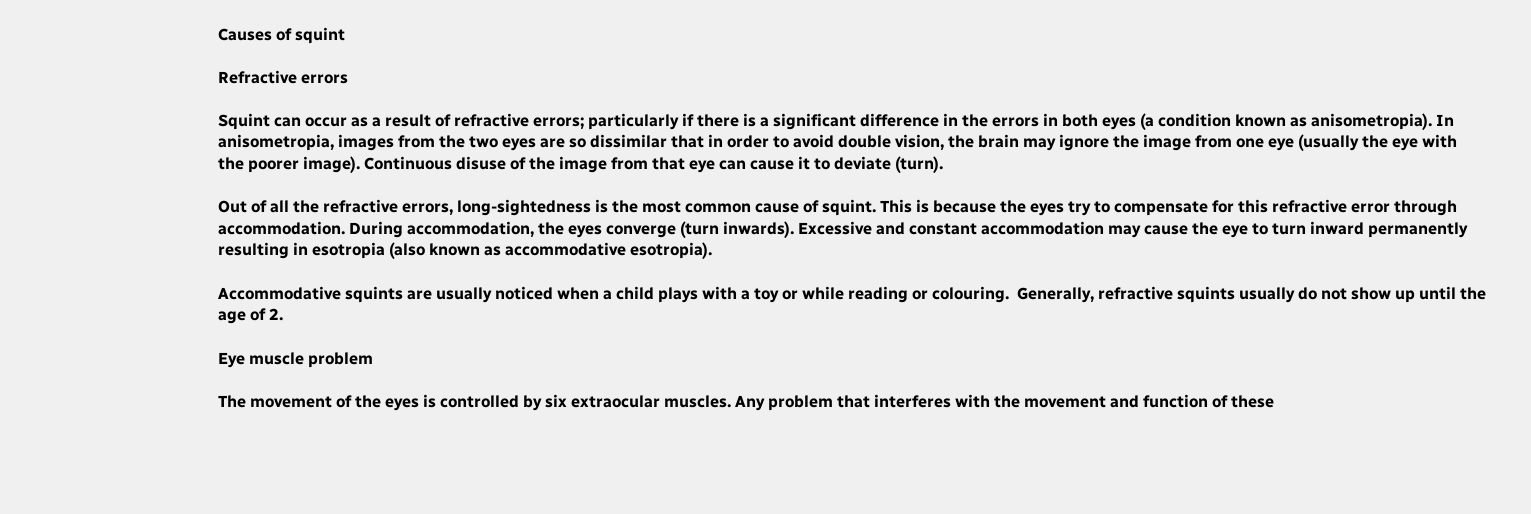Causes of squint

Refractive errors

Squint can occur as a result of refractive errors; particularly if there is a significant difference in the errors in both eyes (a condition known as anisometropia). In anisometropia, images from the two eyes are so dissimilar that in order to avoid double vision, the brain may ignore the image from one eye (usually the eye with the poorer image). Continuous disuse of the image from that eye can cause it to deviate (turn).

Out of all the refractive errors, long-sightedness is the most common cause of squint. This is because the eyes try to compensate for this refractive error through accommodation. During accommodation, the eyes converge (turn inwards). Excessive and constant accommodation may cause the eye to turn inward permanently resulting in esotropia (also known as accommodative esotropia).

Accommodative squints are usually noticed when a child plays with a toy or while reading or colouring.  Generally, refractive squints usually do not show up until the age of 2.

Eye muscle problem

The movement of the eyes is controlled by six extraocular muscles. Any problem that interferes with the movement and function of these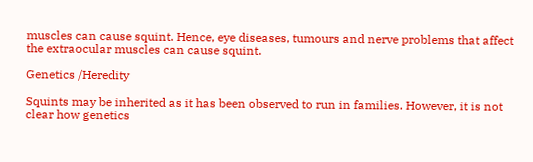muscles can cause squint. Hence, eye diseases, tumours and nerve problems that affect the extraocular muscles can cause squint.

Genetics /Heredity

Squints may be inherited as it has been observed to run in families. However, it is not clear how genetics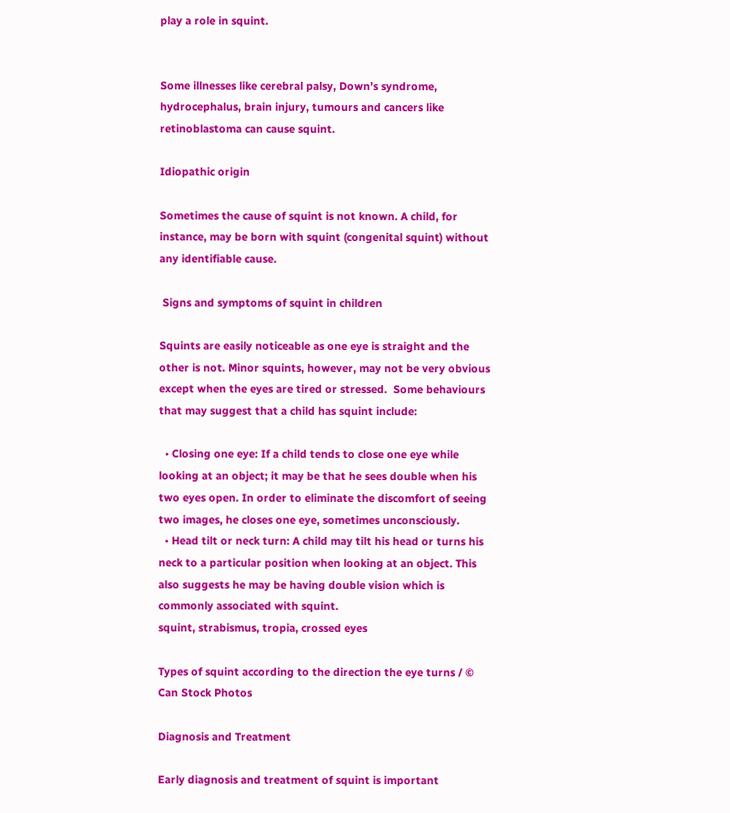play a role in squint.


Some illnesses like cerebral palsy, Down’s syndrome, hydrocephalus, brain injury, tumours and cancers like retinoblastoma can cause squint.

Idiopathic origin

Sometimes the cause of squint is not known. A child, for instance, may be born with squint (congenital squint) without any identifiable cause.

 Signs and symptoms of squint in children

Squints are easily noticeable as one eye is straight and the other is not. Minor squints, however, may not be very obvious except when the eyes are tired or stressed.  Some behaviours that may suggest that a child has squint include:

  • Closing one eye: If a child tends to close one eye while looking at an object; it may be that he sees double when his two eyes open. In order to eliminate the discomfort of seeing two images, he closes one eye, sometimes unconsciously.
  • Head tilt or neck turn: A child may tilt his head or turns his neck to a particular position when looking at an object. This also suggests he may be having double vision which is commonly associated with squint.
squint, strabismus, tropia, crossed eyes

Types of squint according to the direction the eye turns / © Can Stock Photos

Diagnosis and Treatment

Early diagnosis and treatment of squint is important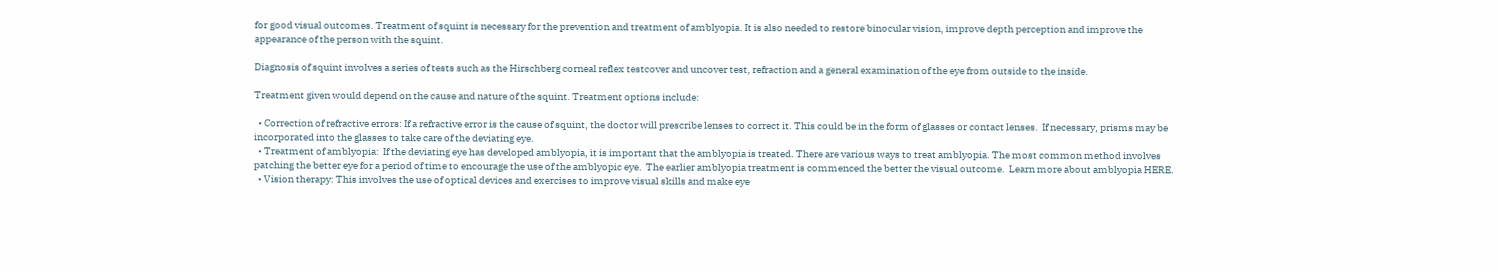for good visual outcomes. Treatment of squint is necessary for the prevention and treatment of amblyopia. It is also needed to restore binocular vision, improve depth perception and improve the appearance of the person with the squint.

Diagnosis of squint involves a series of tests such as the Hirschberg corneal reflex testcover and uncover test, refraction and a general examination of the eye from outside to the inside.

Treatment given would depend on the cause and nature of the squint. Treatment options include:

  • Correction of refractive errors: If a refractive error is the cause of squint, the doctor will prescribe lenses to correct it. This could be in the form of glasses or contact lenses.  If necessary, prisms may be incorporated into the glasses to take care of the deviating eye.
  • Treatment of amblyopia:  If the deviating eye has developed amblyopia, it is important that the amblyopia is treated. There are various ways to treat amblyopia. The most common method involves patching the better eye for a period of time to encourage the use of the amblyopic eye.  The earlier amblyopia treatment is commenced the better the visual outcome.  Learn more about amblyopia HERE.
  • Vision therapy: This involves the use of optical devices and exercises to improve visual skills and make eye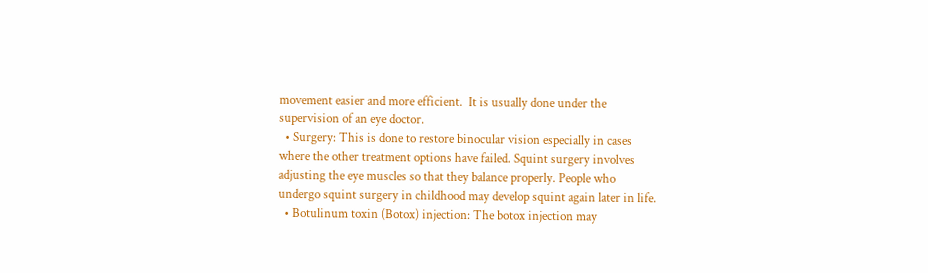movement easier and more efficient.  It is usually done under the supervision of an eye doctor.
  • Surgery: This is done to restore binocular vision especially in cases where the other treatment options have failed. Squint surgery involves adjusting the eye muscles so that they balance properly. People who undergo squint surgery in childhood may develop squint again later in life.
  • Botulinum toxin (Botox) injection: The botox injection may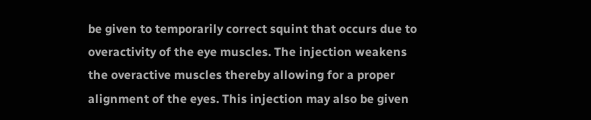be given to temporarily correct squint that occurs due to overactivity of the eye muscles. The injection weakens the overactive muscles thereby allowing for a proper alignment of the eyes. This injection may also be given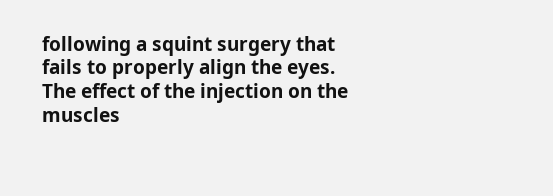following a squint surgery that fails to properly align the eyes.  The effect of the injection on the muscles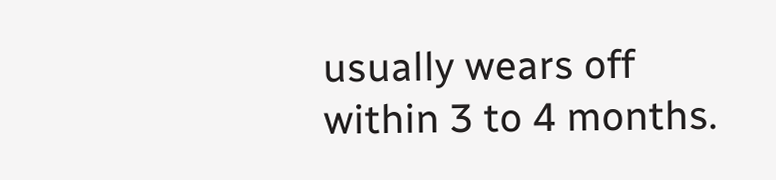usually wears off within 3 to 4 months.